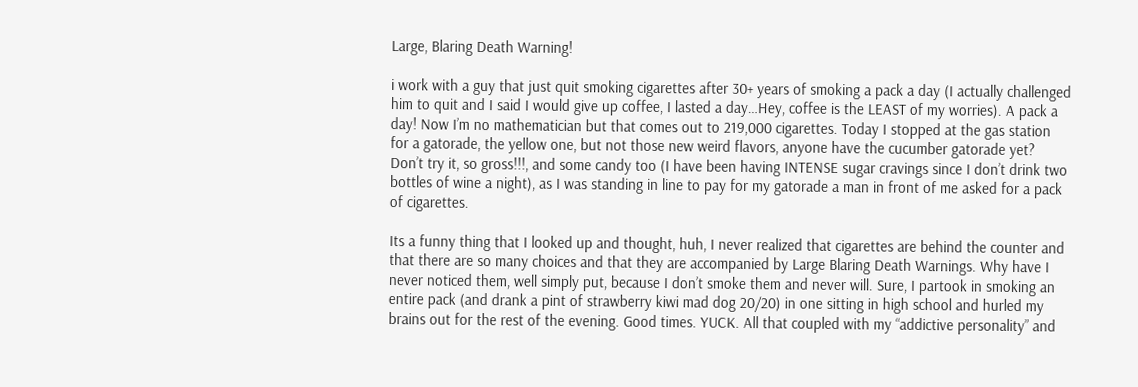Large, Blaring Death Warning!

i work with a guy that just quit smoking cigarettes after 30+ years of smoking a pack a day (I actually challenged him to quit and I said I would give up coffee, I lasted a day…Hey, coffee is the LEAST of my worries). A pack a day! Now I’m no mathematician but that comes out to 219,000 cigarettes. Today I stopped at the gas station for a gatorade, the yellow one, but not those new weird flavors, anyone have the cucumber gatorade yet? Don’t try it, so gross!!!, and some candy too (I have been having INTENSE sugar cravings since I don’t drink two bottles of wine a night), as I was standing in line to pay for my gatorade a man in front of me asked for a pack of cigarettes.

Its a funny thing that I looked up and thought, huh, I never realized that cigarettes are behind the counter and that there are so many choices and that they are accompanied by Large Blaring Death Warnings. Why have I never noticed them, well simply put, because I don’t smoke them and never will. Sure, I partook in smoking an entire pack (and drank a pint of strawberry kiwi mad dog 20/20) in one sitting in high school and hurled my brains out for the rest of the evening. Good times. YUCK. All that coupled with my “addictive personality” and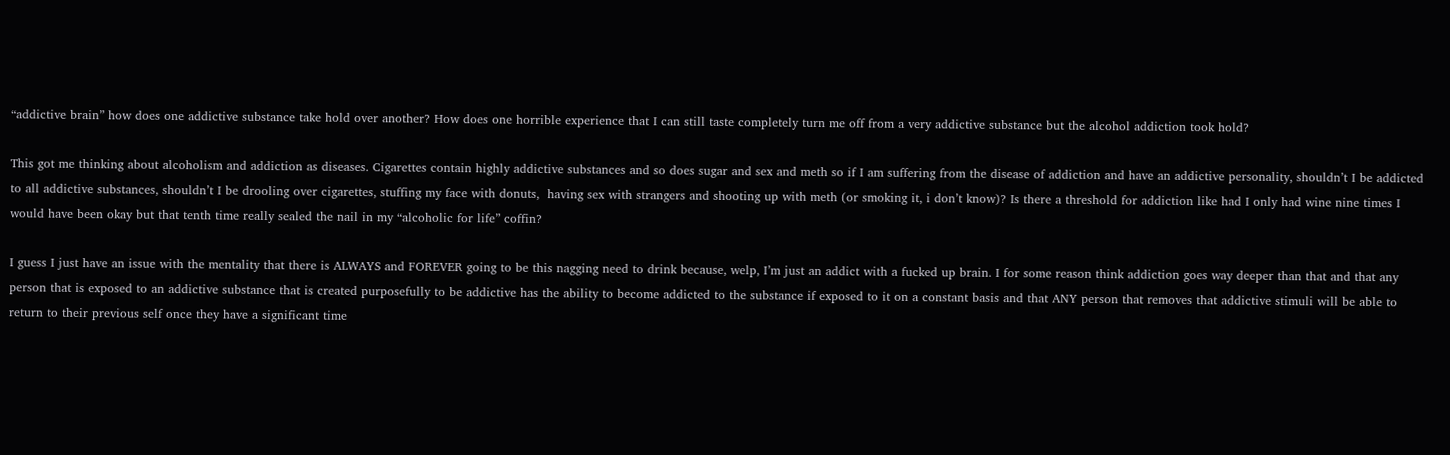“addictive brain” how does one addictive substance take hold over another? How does one horrible experience that I can still taste completely turn me off from a very addictive substance but the alcohol addiction took hold?

This got me thinking about alcoholism and addiction as diseases. Cigarettes contain highly addictive substances and so does sugar and sex and meth so if I am suffering from the disease of addiction and have an addictive personality, shouldn’t I be addicted to all addictive substances, shouldn’t I be drooling over cigarettes, stuffing my face with donuts,  having sex with strangers and shooting up with meth (or smoking it, i don’t know)? Is there a threshold for addiction like had I only had wine nine times I would have been okay but that tenth time really sealed the nail in my “alcoholic for life” coffin?

I guess I just have an issue with the mentality that there is ALWAYS and FOREVER going to be this nagging need to drink because, welp, I’m just an addict with a fucked up brain. I for some reason think addiction goes way deeper than that and that any person that is exposed to an addictive substance that is created purposefully to be addictive has the ability to become addicted to the substance if exposed to it on a constant basis and that ANY person that removes that addictive stimuli will be able to return to their previous self once they have a significant time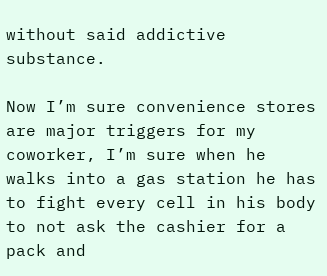without said addictive substance.

Now I’m sure convenience stores are major triggers for my coworker, I’m sure when he walks into a gas station he has to fight every cell in his body to not ask the cashier for a pack and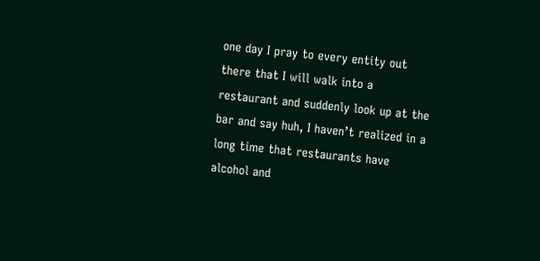one day I pray to every entity out there that I will walk into a restaurant and suddenly look up at the bar and say huh, I haven’t realized in a long time that restaurants have alcohol and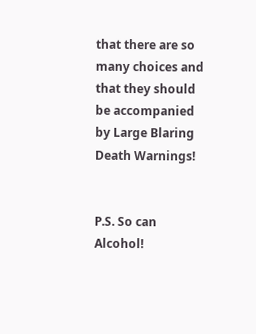that there are so many choices and that they should be accompanied by Large Blaring Death Warnings!


P.S. So can Alcohol!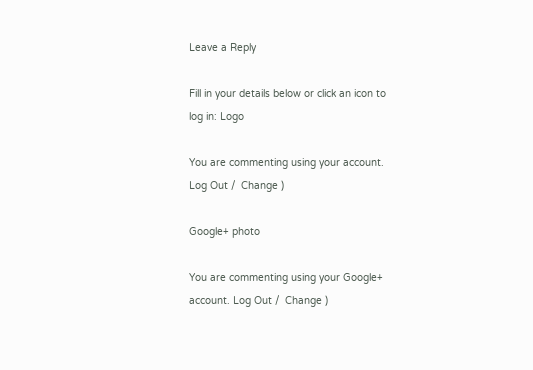Leave a Reply

Fill in your details below or click an icon to log in: Logo

You are commenting using your account. Log Out /  Change )

Google+ photo

You are commenting using your Google+ account. Log Out /  Change )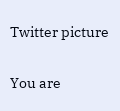Twitter picture

You are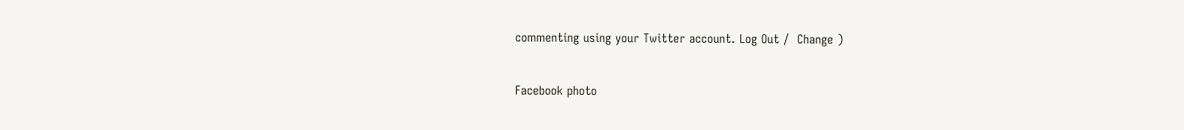commenting using your Twitter account. Log Out /  Change )

Facebook photo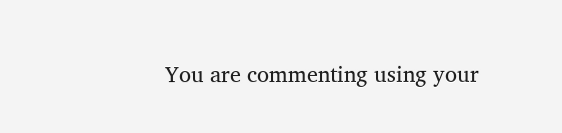You are commenting using your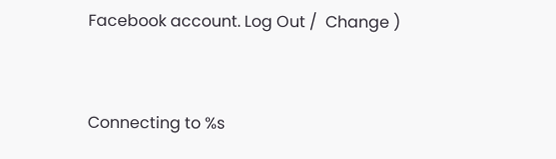Facebook account. Log Out /  Change )


Connecting to %s